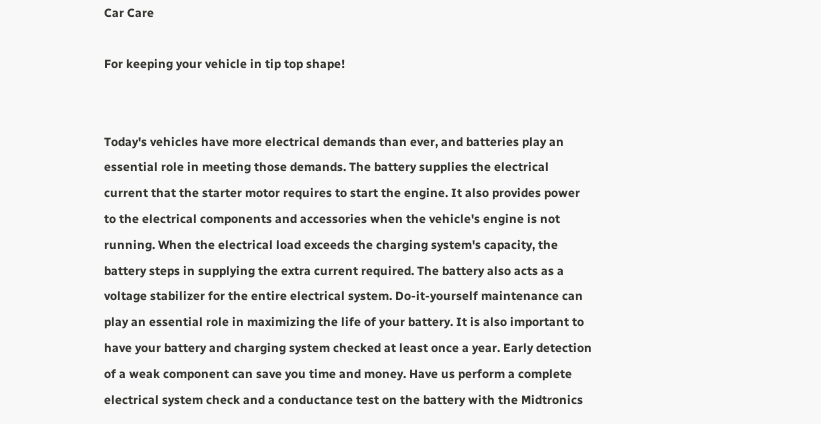Car Care

For keeping your vehicle in tip top shape!


Today's vehicles have more electrical demands than ever, and batteries play an essential role in meeting those demands. The battery supplies the electrical current that the starter motor requires to start the engine. It also provides power to the electrical components and accessories when the vehicle's engine is not running. When the electrical load exceeds the charging system's capacity, the battery steps in supplying the extra current required. The battery also acts as a voltage stabilizer for the entire electrical system. Do-it-yourself maintenance can play an essential role in maximizing the life of your battery. It is also important to have your battery and charging system checked at least once a year. Early detection of a weak component can save you time and money. Have us perform a complete electrical system check and a conductance test on the battery with the Midtronics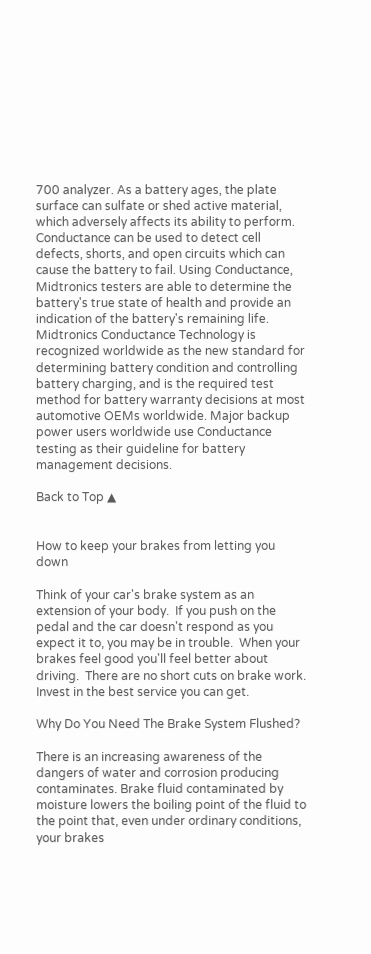700 analyzer. As a battery ages, the plate surface can sulfate or shed active material, which adversely affects its ability to perform. Conductance can be used to detect cell defects, shorts, and open circuits which can cause the battery to fail. Using Conductance, Midtronics testers are able to determine the battery's true state of health and provide an indication of the battery's remaining life. Midtronics Conductance Technology is recognized worldwide as the new standard for determining battery condition and controlling battery charging, and is the required test method for battery warranty decisions at most automotive OEMs worldwide. Major backup power users worldwide use Conductance testing as their guideline for battery management decisions.

Back to Top ▲


How to keep your brakes from letting you down

Think of your car's brake system as an extension of your body.  If you push on the pedal and the car doesn't respond as you expect it to, you may be in trouble.  When your brakes feel good you'll feel better about driving.  There are no short cuts on brake work.  Invest in the best service you can get.

Why Do You Need The Brake System Flushed?

There is an increasing awareness of the dangers of water and corrosion producing contaminates. Brake fluid contaminated by moisture lowers the boiling point of the fluid to the point that, even under ordinary conditions, your brakes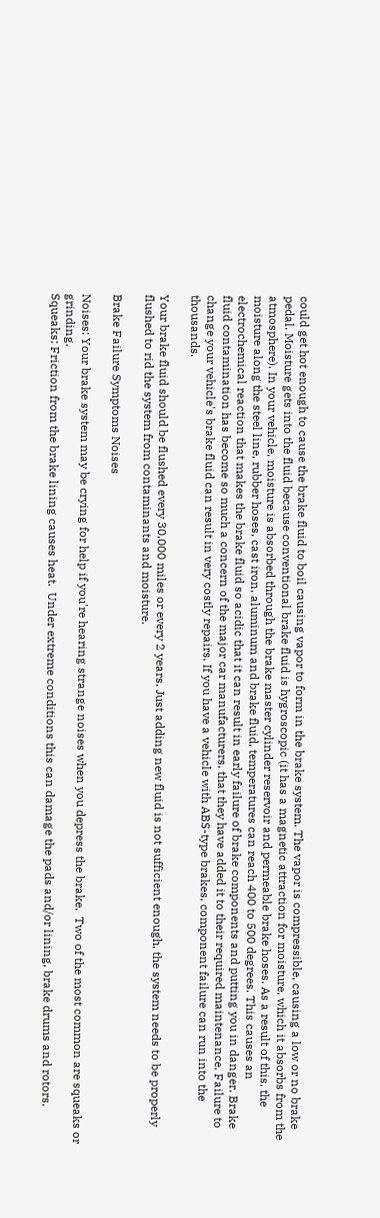could get hot enough to cause the brake fluid to boil causing vapor to form in the brake system. The vapor is compressible, causing a low or no brake pedal. Moisture gets into the fluid because conventional brake fluid is hygroscopic (it has a magnetic attraction for moisture, which it absorbs from the atmosphere). In your vehicle, moisture is absorbed through the brake master cylinder reservoir and permeable brake hoses. As a result of this, the moisture along the steel line, rubber hoses, cast iron, aluminum and brake fluid, temperatures can reach 400 to 500 degrees. This causes an electrochemical reaction that makes the brake fluid so acidic that it can result in early failure of brake components and putting you in danger. Brake fluid contamination has become so much a concern of the major car manufacturers, that they have added it to their required maintenance. Failure to change your vehicle's brake fluid can result in very costly repairs. If you have a vehicle with ABS-type brakes, component failure can run into the thousands.

Your brake fluid should be flushed every 30,000 miles or every 2 years. Just adding new fluid is not sufficient enough, the system needs to be properly flushed to rid the system from contaminants and moisture.

Brake Failure Symptoms Noises

Noises: Your brake system may be crying for help if you're hearing strange noises when you depress the brake.  Two of the most common are squeaks or grinding.
Squeaks: Friction from the brake lining causes heat.  Under extreme conditions this can damage the pads and/or lining, brake drums and rotors.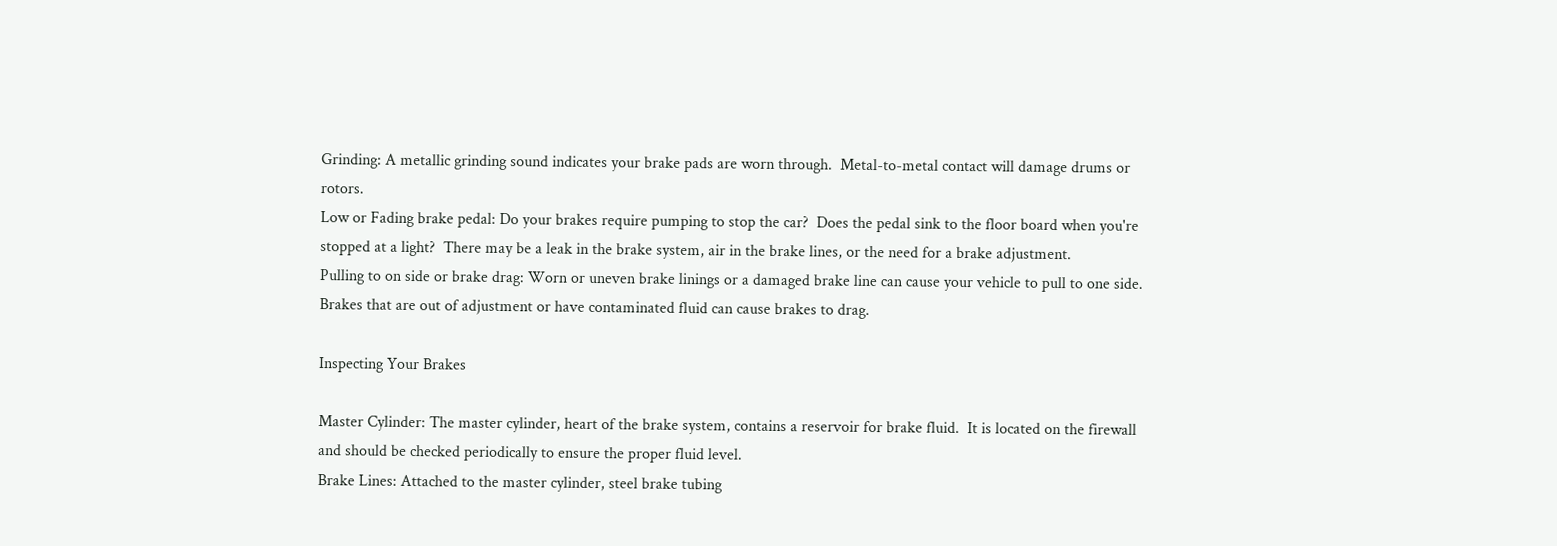Grinding: A metallic grinding sound indicates your brake pads are worn through.  Metal-to-metal contact will damage drums or rotors.
Low or Fading brake pedal: Do your brakes require pumping to stop the car?  Does the pedal sink to the floor board when you're stopped at a light?  There may be a leak in the brake system, air in the brake lines, or the need for a brake adjustment.
Pulling to on side or brake drag: Worn or uneven brake linings or a damaged brake line can cause your vehicle to pull to one side.  Brakes that are out of adjustment or have contaminated fluid can cause brakes to drag.

Inspecting Your Brakes

Master Cylinder: The master cylinder, heart of the brake system, contains a reservoir for brake fluid.  It is located on the firewall and should be checked periodically to ensure the proper fluid level.
Brake Lines: Attached to the master cylinder, steel brake tubing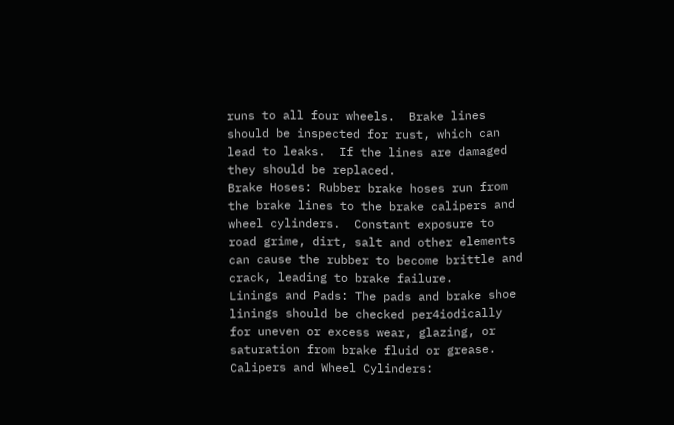runs to all four wheels.  Brake lines should be inspected for rust, which can lead to leaks.  If the lines are damaged they should be replaced.
Brake Hoses: Rubber brake hoses run from the brake lines to the brake calipers and wheel cylinders.  Constant exposure to road grime, dirt, salt and other elements can cause the rubber to become brittle and crack, leading to brake failure.
Linings and Pads: The pads and brake shoe linings should be checked per4iodically for uneven or excess wear, glazing, or saturation from brake fluid or grease.
Calipers and Wheel Cylinders: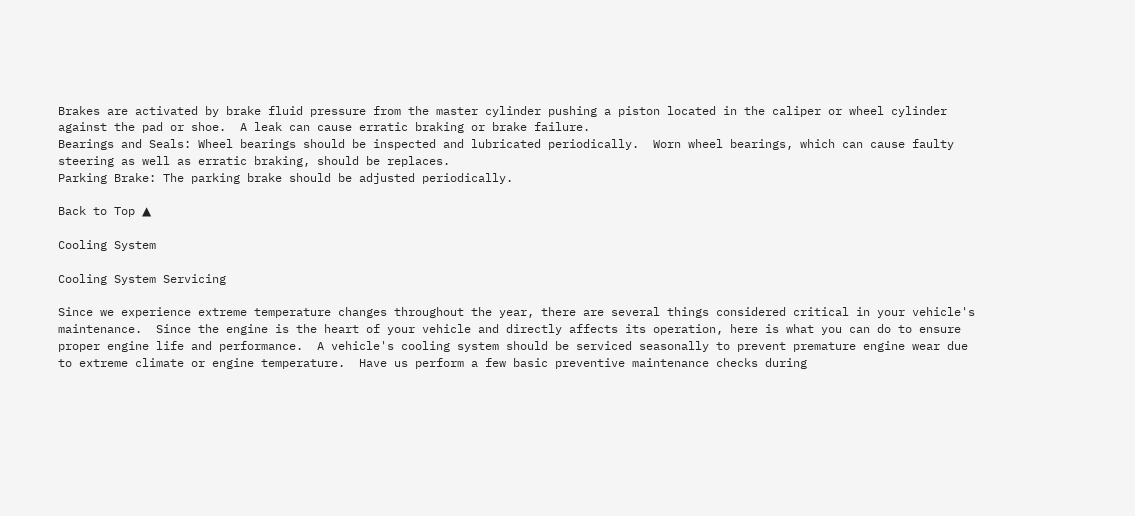Brakes are activated by brake fluid pressure from the master cylinder pushing a piston located in the caliper or wheel cylinder against the pad or shoe.  A leak can cause erratic braking or brake failure.
Bearings and Seals: Wheel bearings should be inspected and lubricated periodically.  Worn wheel bearings, which can cause faulty steering as well as erratic braking, should be replaces.
Parking Brake: The parking brake should be adjusted periodically.

Back to Top ▲

Cooling System

Cooling System Servicing

Since we experience extreme temperature changes throughout the year, there are several things considered critical in your vehicle's maintenance.  Since the engine is the heart of your vehicle and directly affects its operation, here is what you can do to ensure proper engine life and performance.  A vehicle's cooling system should be serviced seasonally to prevent premature engine wear due to extreme climate or engine temperature.  Have us perform a few basic preventive maintenance checks during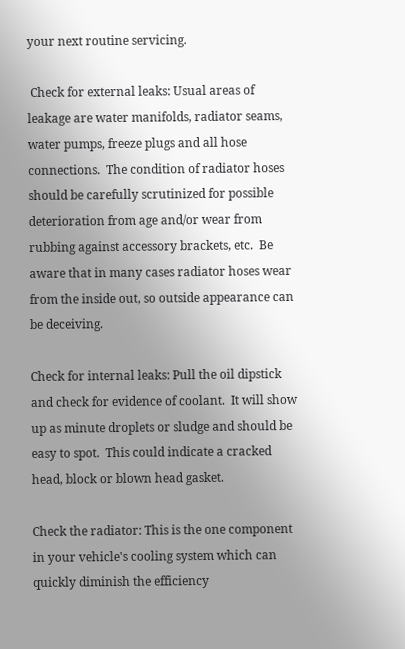your next routine servicing.

 Check for external leaks: Usual areas of leakage are water manifolds, radiator seams, water pumps, freeze plugs and all hose connections.  The condition of radiator hoses should be carefully scrutinized for possible deterioration from age and/or wear from rubbing against accessory brackets, etc.  Be aware that in many cases radiator hoses wear from the inside out, so outside appearance can be deceiving.

Check for internal leaks: Pull the oil dipstick and check for evidence of coolant.  It will show up as minute droplets or sludge and should be easy to spot.  This could indicate a cracked head, block or blown head gasket.

Check the radiator: This is the one component in your vehicle's cooling system which can quickly diminish the efficiency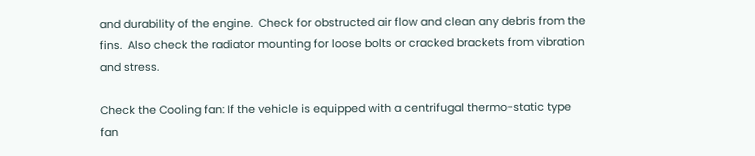and durability of the engine.  Check for obstructed air flow and clean any debris from the fins.  Also check the radiator mounting for loose bolts or cracked brackets from vibration and stress.

Check the Cooling fan: If the vehicle is equipped with a centrifugal thermo-static type fan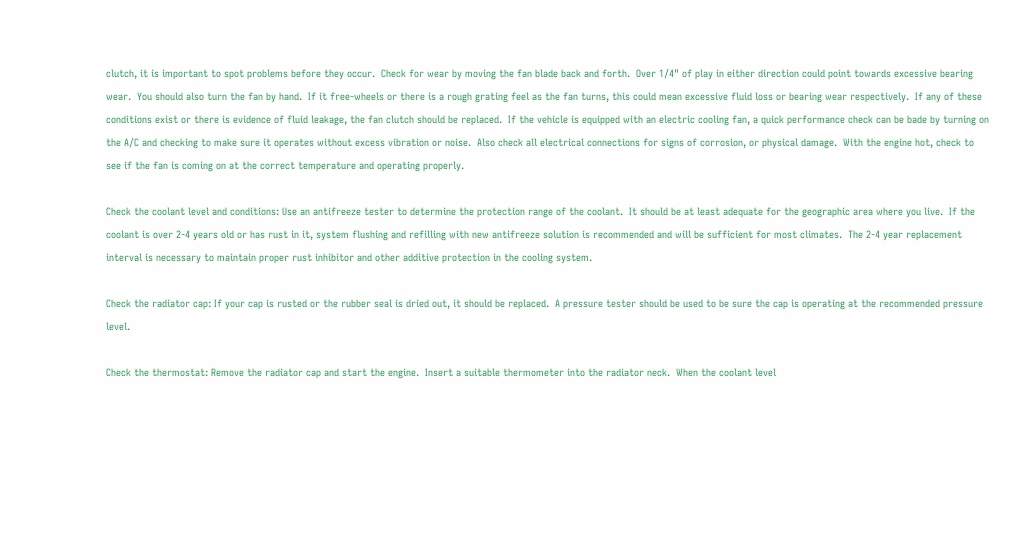clutch, it is important to spot problems before they occur.  Check for wear by moving the fan blade back and forth.  Over 1/4" of play in either direction could point towards excessive bearing wear.  You should also turn the fan by hand.  If it free-wheels or there is a rough grating feel as the fan turns, this could mean excessive fluid loss or bearing wear respectively.  If any of these conditions exist or there is evidence of fluid leakage, the fan clutch should be replaced.  If the vehicle is equipped with an electric cooling fan, a quick performance check can be bade by turning on the A/C and checking to make sure it operates without excess vibration or noise.  Also check all electrical connections for signs of corrosion, or physical damage.  With the engine hot, check to see if the fan is coming on at the correct temperature and operating properly.

Check the coolant level and conditions: Use an antifreeze tester to determine the protection range of the coolant.  It should be at least adequate for the geographic area where you live.  If the coolant is over 2-4 years old or has rust in it, system flushing and refilling with new antifreeze solution is recommended and will be sufficient for most climates.  The 2-4 year replacement interval is necessary to maintain proper rust inhibitor and other additive protection in the cooling system.

Check the radiator cap: If your cap is rusted or the rubber seal is dried out, it should be replaced.  A pressure tester should be used to be sure the cap is operating at the recommended pressure level.

Check the thermostat: Remove the radiator cap and start the engine.  Insert a suitable thermometer into the radiator neck.  When the coolant level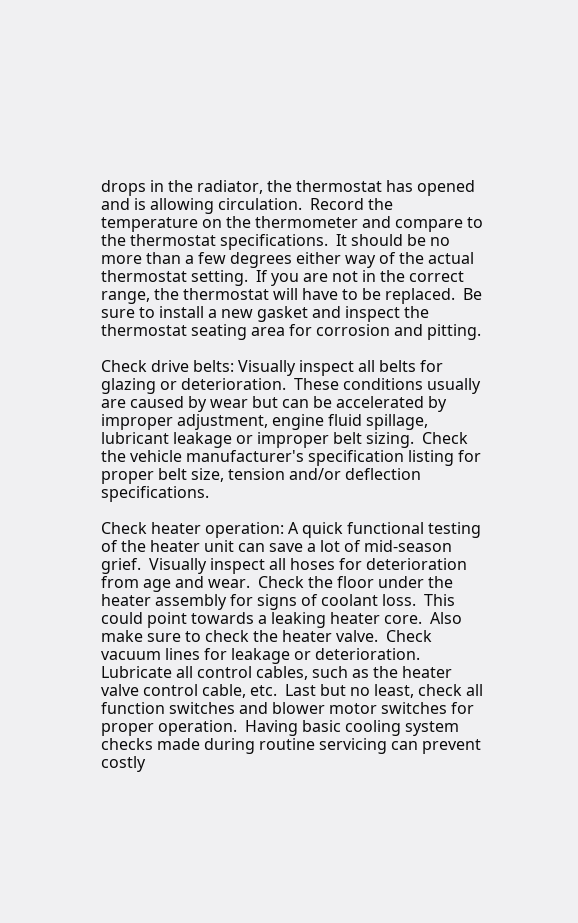drops in the radiator, the thermostat has opened and is allowing circulation.  Record the temperature on the thermometer and compare to the thermostat specifications.  It should be no more than a few degrees either way of the actual thermostat setting.  If you are not in the correct range, the thermostat will have to be replaced.  Be sure to install a new gasket and inspect the thermostat seating area for corrosion and pitting.

Check drive belts: Visually inspect all belts for glazing or deterioration.  These conditions usually are caused by wear but can be accelerated by improper adjustment, engine fluid spillage, lubricant leakage or improper belt sizing.  Check the vehicle manufacturer's specification listing for proper belt size, tension and/or deflection specifications.

Check heater operation: A quick functional testing of the heater unit can save a lot of mid-season grief.  Visually inspect all hoses for deterioration from age and wear.  Check the floor under the heater assembly for signs of coolant loss.  This could point towards a leaking heater core.  Also make sure to check the heater valve.  Check vacuum lines for leakage or deterioration.  Lubricate all control cables, such as the heater valve control cable, etc.  Last but no least, check all function switches and blower motor switches for proper operation.  Having basic cooling system checks made during routine servicing can prevent costly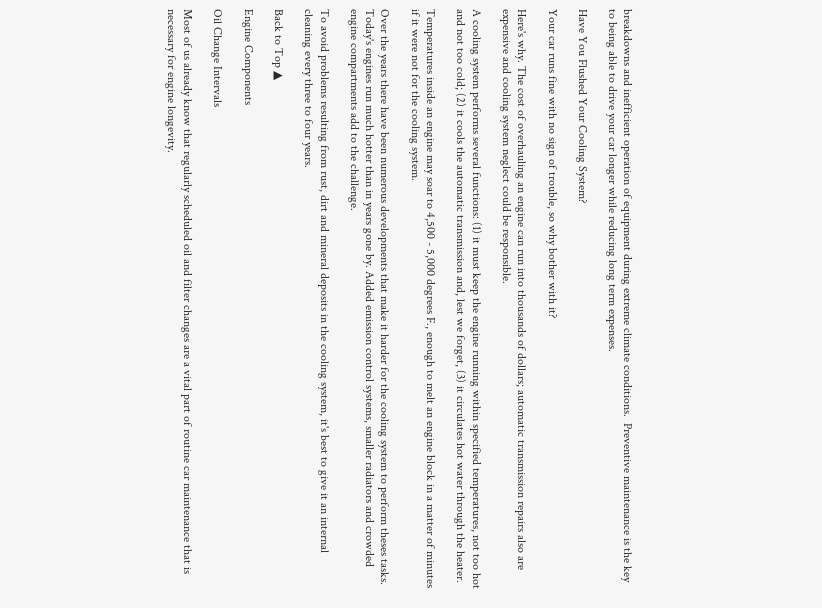breakdowns and inefficient operation of equipment during extreme climate conditions.  Preventive maintenance is the key to being able to drive your car longer while reducing long term expenses.

Have You Flushed Your Cooling System?

Your car runs fine with no sign of trouble, so why bother with it?

Here's why. The cost of overhauling an engine can run into thousands of dollars; automatic transmission repairs also are expensive and cooling system neglect could be responsible.

A cooling system performs several functions: (1) it must keep the engine running within specified temperatures, not too hot and not too cold; (2) it cools the automatic transmission and, lest we forget, (3) it circulates hot water through the heater.

Temperatures inside an engine may soar to 4,500 - 5,000 degrees F., enough to melt an engine block in a matter of minutes if it were not for the cooling system.

Over the years there have been numerous developments that make it harder for the cooling system to perform theses tasks. Today's engines run much hotter than in years gone by. Added emission control systems, smaller radiators and crowded engine compartments add to the challenge.

To avoid problems resulting from rust, dirt and mineral deposits in the cooling system, it's best to give it an internal cleaning every three to four years.

Back to Top ▲

Engine Components

Oil Change Intervals

Most of us already know that regularly scheduled oil and filter changes are a vital part of routine car maintenance that is necessary for engine longevity.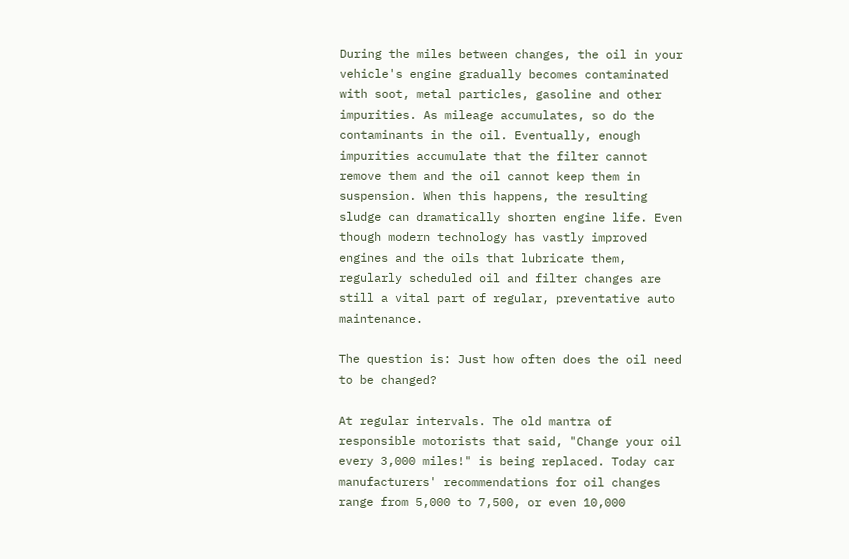During the miles between changes, the oil in your vehicle's engine gradually becomes contaminated with soot, metal particles, gasoline and other impurities. As mileage accumulates, so do the contaminants in the oil. Eventually, enough impurities accumulate that the filter cannot remove them and the oil cannot keep them in suspension. When this happens, the resulting sludge can dramatically shorten engine life. Even though modern technology has vastly improved engines and the oils that lubricate them, regularly scheduled oil and filter changes are still a vital part of regular, preventative auto maintenance.

The question is: Just how often does the oil need to be changed?

At regular intervals. The old mantra of responsible motorists that said, "Change your oil every 3,000 miles!" is being replaced. Today car manufacturers' recommendations for oil changes range from 5,000 to 7,500, or even 10,000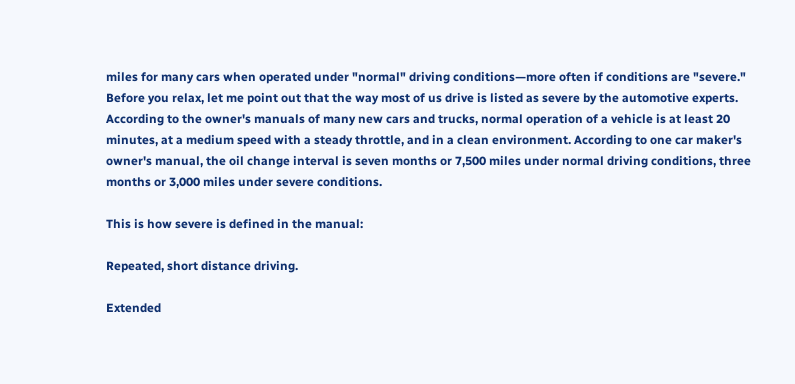miles for many cars when operated under "normal" driving conditions—more often if conditions are "severe." Before you relax, let me point out that the way most of us drive is listed as severe by the automotive experts. According to the owner's manuals of many new cars and trucks, normal operation of a vehicle is at least 20 minutes, at a medium speed with a steady throttle, and in a clean environment. According to one car maker's owner's manual, the oil change interval is seven months or 7,500 miles under normal driving conditions, three months or 3,000 miles under severe conditions.

This is how severe is defined in the manual:

Repeated, short distance driving.

Extended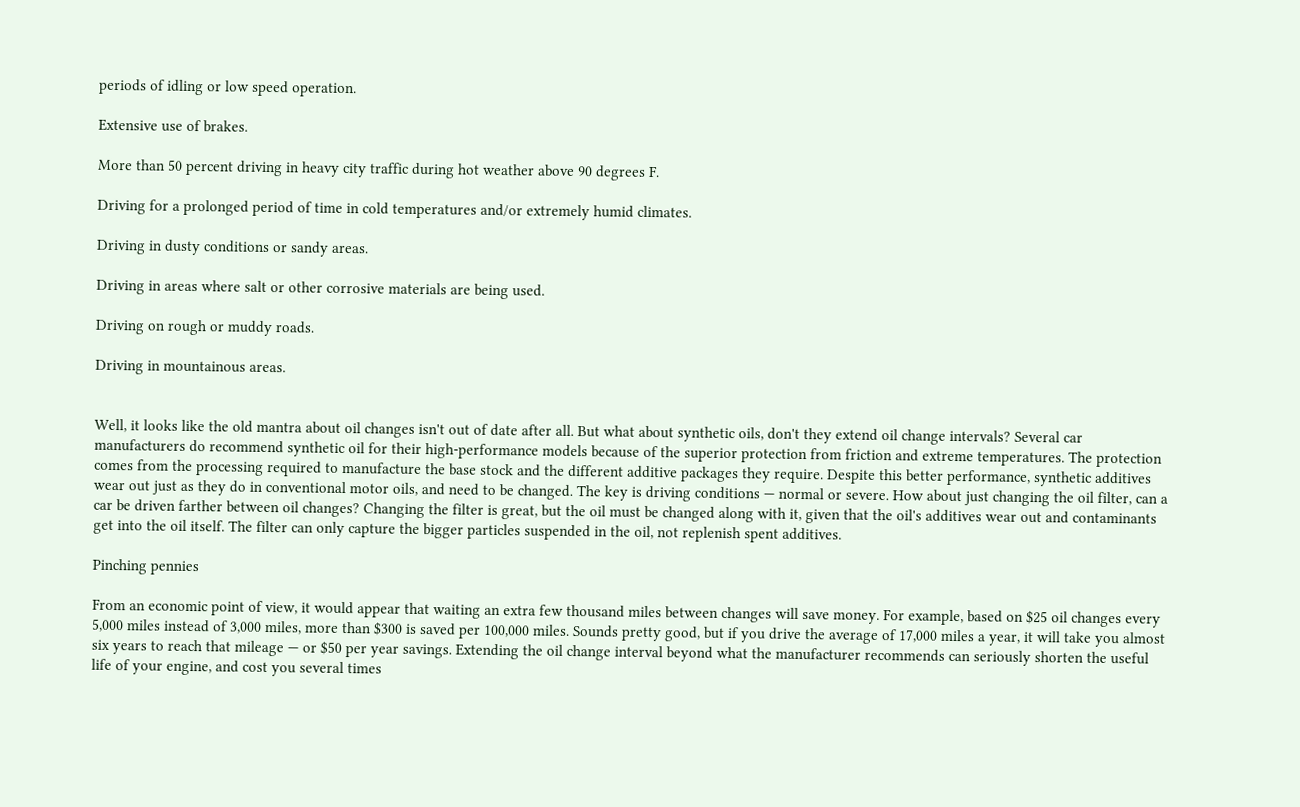periods of idling or low speed operation.

Extensive use of brakes.

More than 50 percent driving in heavy city traffic during hot weather above 90 degrees F.

Driving for a prolonged period of time in cold temperatures and/or extremely humid climates.

Driving in dusty conditions or sandy areas.

Driving in areas where salt or other corrosive materials are being used.

Driving on rough or muddy roads.

Driving in mountainous areas.


Well, it looks like the old mantra about oil changes isn't out of date after all. But what about synthetic oils, don't they extend oil change intervals? Several car manufacturers do recommend synthetic oil for their high-performance models because of the superior protection from friction and extreme temperatures. The protection comes from the processing required to manufacture the base stock and the different additive packages they require. Despite this better performance, synthetic additives wear out just as they do in conventional motor oils, and need to be changed. The key is driving conditions — normal or severe. How about just changing the oil filter, can a car be driven farther between oil changes? Changing the filter is great, but the oil must be changed along with it, given that the oil's additives wear out and contaminants get into the oil itself. The filter can only capture the bigger particles suspended in the oil, not replenish spent additives.

Pinching pennies

From an economic point of view, it would appear that waiting an extra few thousand miles between changes will save money. For example, based on $25 oil changes every 5,000 miles instead of 3,000 miles, more than $300 is saved per 100,000 miles. Sounds pretty good, but if you drive the average of 17,000 miles a year, it will take you almost six years to reach that mileage — or $50 per year savings. Extending the oil change interval beyond what the manufacturer recommends can seriously shorten the useful life of your engine, and cost you several times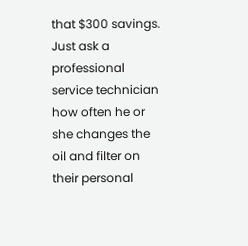that $300 savings. Just ask a professional service technician how often he or she changes the oil and filter on their personal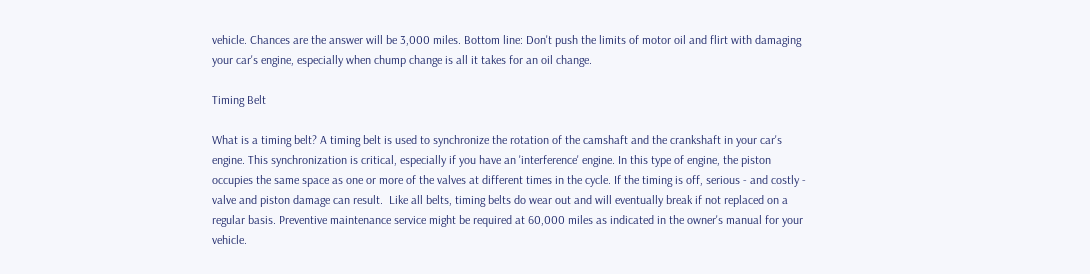vehicle. Chances are the answer will be 3,000 miles. Bottom line: Don't push the limits of motor oil and flirt with damaging your car's engine, especially when chump change is all it takes for an oil change.

Timing Belt

What is a timing belt? A timing belt is used to synchronize the rotation of the camshaft and the crankshaft in your car's engine. This synchronization is critical, especially if you have an 'interference' engine. In this type of engine, the piston occupies the same space as one or more of the valves at different times in the cycle. If the timing is off, serious - and costly - valve and piston damage can result.  Like all belts, timing belts do wear out and will eventually break if not replaced on a regular basis. Preventive maintenance service might be required at 60,000 miles as indicated in the owner's manual for your vehicle.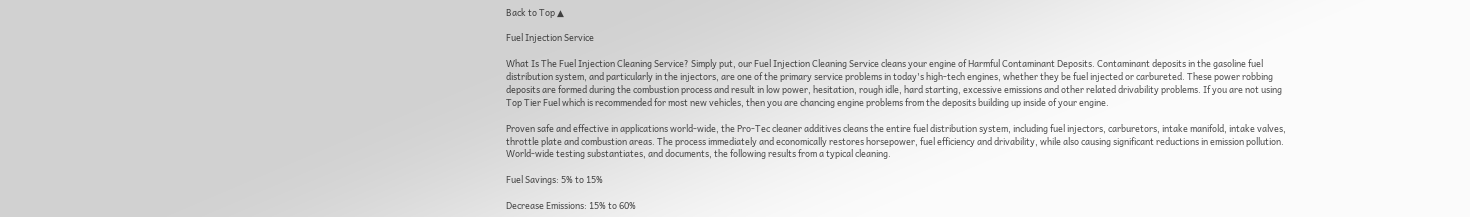Back to Top ▲

Fuel Injection Service

What Is The Fuel Injection Cleaning Service? Simply put, our Fuel Injection Cleaning Service cleans your engine of Harmful Contaminant Deposits. Contaminant deposits in the gasoline fuel distribution system, and particularly in the injectors, are one of the primary service problems in today's high-tech engines, whether they be fuel injected or carbureted. These power robbing deposits are formed during the combustion process and result in low power, hesitation, rough idle, hard starting, excessive emissions and other related drivability problems. If you are not using Top Tier Fuel which is recommended for most new vehicles, then you are chancing engine problems from the deposits building up inside of your engine.

Proven safe and effective in applications world-wide, the Pro-Tec cleaner additives cleans the entire fuel distribution system, including fuel injectors, carburetors, intake manifold, intake valves, throttle plate and combustion areas. The process immediately and economically restores horsepower, fuel efficiency and drivability, while also causing significant reductions in emission pollution. World-wide testing substantiates, and documents, the following results from a typical cleaning.

Fuel Savings: 5% to 15%

Decrease Emissions: 15% to 60%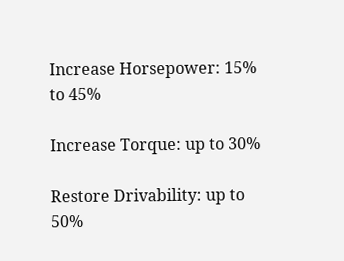Increase Horsepower: 15% to 45%

Increase Torque: up to 30%

Restore Drivability: up to 50%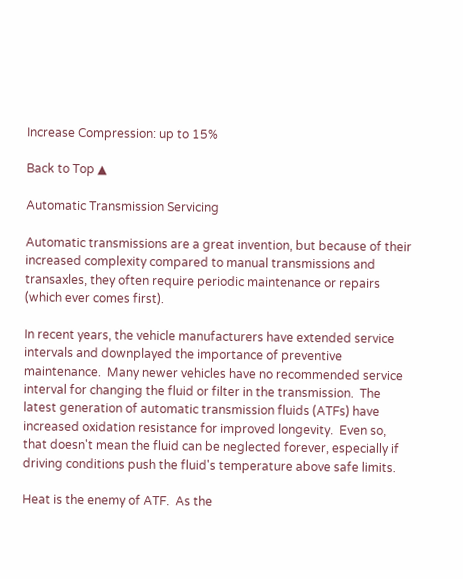Increase Compression: up to 15%

Back to Top ▲

Automatic Transmission Servicing

Automatic transmissions are a great invention, but because of their increased complexity compared to manual transmissions and transaxles, they often require periodic maintenance or repairs (which ever comes first).

In recent years, the vehicle manufacturers have extended service intervals and downplayed the importance of preventive maintenance.  Many newer vehicles have no recommended service interval for changing the fluid or filter in the transmission.  The latest generation of automatic transmission fluids (ATFs) have increased oxidation resistance for improved longevity.  Even so, that doesn't mean the fluid can be neglected forever, especially if driving conditions push the fluid's temperature above safe limits.

Heat is the enemy of ATF.  As the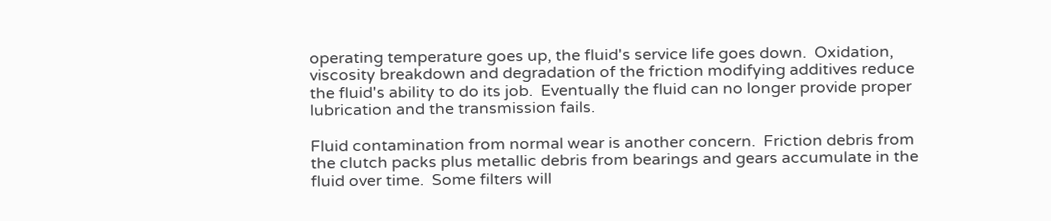operating temperature goes up, the fluid's service life goes down.  Oxidation, viscosity breakdown and degradation of the friction modifying additives reduce the fluid's ability to do its job.  Eventually the fluid can no longer provide proper lubrication and the transmission fails.

Fluid contamination from normal wear is another concern.  Friction debris from the clutch packs plus metallic debris from bearings and gears accumulate in the fluid over time.  Some filters will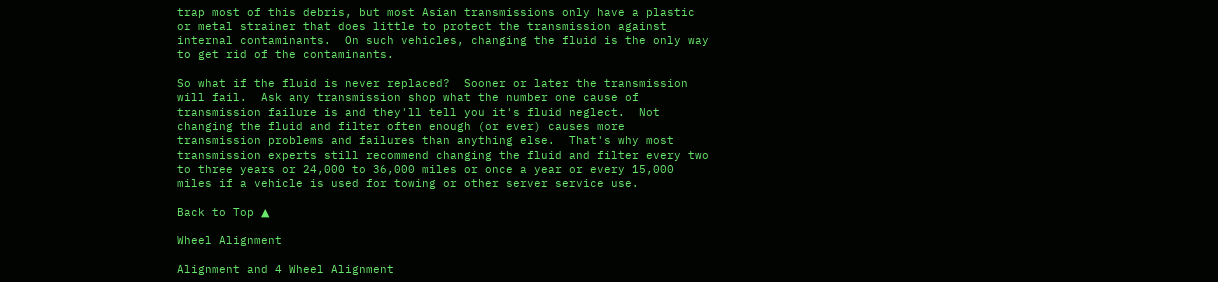trap most of this debris, but most Asian transmissions only have a plastic or metal strainer that does little to protect the transmission against internal contaminants.  On such vehicles, changing the fluid is the only way to get rid of the contaminants.

So what if the fluid is never replaced?  Sooner or later the transmission will fail.  Ask any transmission shop what the number one cause of transmission failure is and they'll tell you it's fluid neglect.  Not changing the fluid and filter often enough (or ever) causes more transmission problems and failures than anything else.  That's why most transmission experts still recommend changing the fluid and filter every two to three years or 24,000 to 36,000 miles or once a year or every 15,000 miles if a vehicle is used for towing or other server service use.

Back to Top ▲

Wheel Alignment

Alignment and 4 Wheel Alignment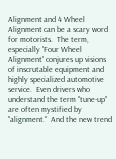Alignment and 4 Wheel Alignment can be a scary word for motorists.  The term, especially "Four Wheel Alignment" conjures up visions of inscrutable equipment and highly specialized automotive service.  Even drivers who understand the term "tune-up" are often mystified by "alignment."  And the new trend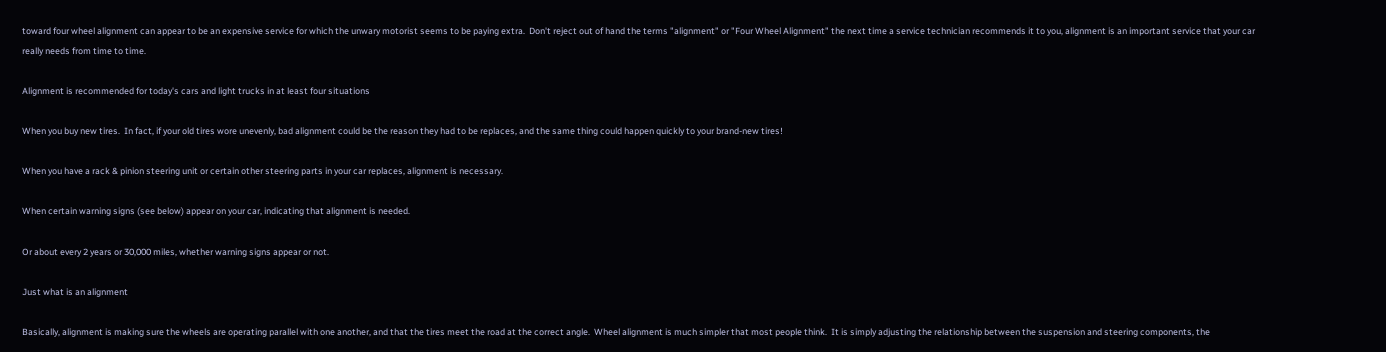toward four wheel alignment can appear to be an expensive service for which the unwary motorist seems to be paying extra.  Don't reject out of hand the terms "alignment" or "Four Wheel Alignment" the next time a service technician recommends it to you, alignment is an important service that your car really needs from time to time.

Alignment is recommended for today's cars and light trucks in at least four situations

When you buy new tires.  In fact, if your old tires wore unevenly, bad alignment could be the reason they had to be replaces, and the same thing could happen quickly to your brand-new tires!

When you have a rack & pinion steering unit or certain other steering parts in your car replaces, alignment is necessary.

When certain warning signs (see below) appear on your car, indicating that alignment is needed.

Or about every 2 years or 30,000 miles, whether warning signs appear or not.

Just what is an alignment

Basically, alignment is making sure the wheels are operating parallel with one another, and that the tires meet the road at the correct angle.  Wheel alignment is much simpler that most people think.  It is simply adjusting the relationship between the suspension and steering components, the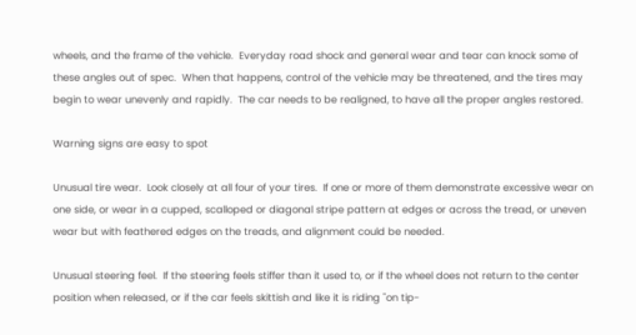wheels, and the frame of the vehicle.  Everyday road shock and general wear and tear can knock some of these angles out of spec.  When that happens, control of the vehicle may be threatened, and the tires may begin to wear unevenly and rapidly.  The car needs to be realigned, to have all the proper angles restored.

Warning signs are easy to spot

Unusual tire wear.  Look closely at all four of your tires.  If one or more of them demonstrate excessive wear on one side, or wear in a cupped, scalloped or diagonal stripe pattern at edges or across the tread, or uneven wear but with feathered edges on the treads, and alignment could be needed.

Unusual steering feel.  If the steering feels stiffer than it used to, or if the wheel does not return to the center position when released, or if the car feels skittish and like it is riding "on tip-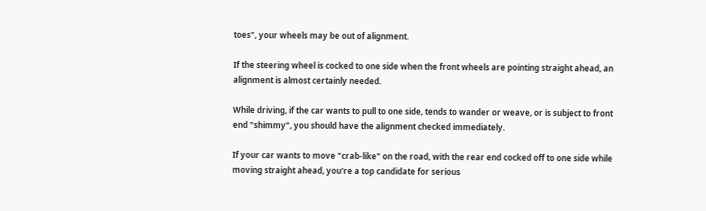toes", your wheels may be out of alignment.

If the steering wheel is cocked to one side when the front wheels are pointing straight ahead, an alignment is almost certainly needed.

While driving, if the car wants to pull to one side, tends to wander or weave, or is subject to front end "shimmy", you should have the alignment checked immediately.

If your car wants to move "crab-like" on the road, with the rear end cocked off to one side while moving straight ahead, you're a top candidate for serious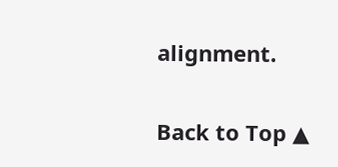alignment.

Back to Top ▲